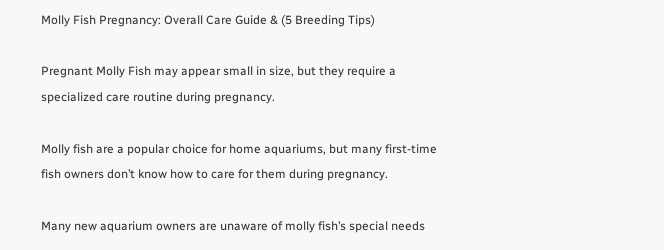Molly Fish Pregnancy: Overall Care Guide & (5 Breeding Tips)

Pregnant Molly Fish may appear small in size, but they require a specialized care routine during pregnancy.

Molly fish are a popular choice for home aquariums, but many first-time fish owners don’t know how to care for them during pregnancy.

Many new aquarium owners are unaware of molly fish’s special needs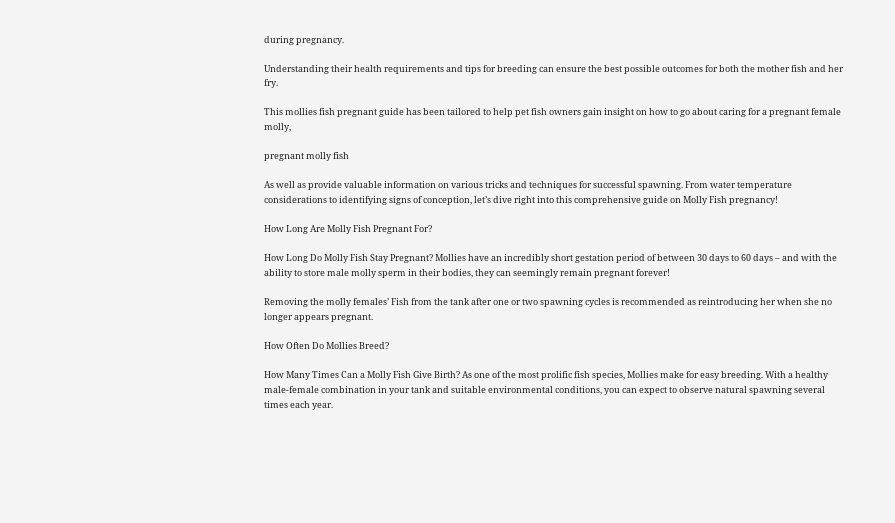during pregnancy.

Understanding their health requirements and tips for breeding can ensure the best possible outcomes for both the mother fish and her fry.

This mollies fish pregnant guide has been tailored to help pet fish owners gain insight on how to go about caring for a pregnant female molly,

pregnant molly fish

As well as provide valuable information on various tricks and techniques for successful spawning. From water temperature considerations to identifying signs of conception, let’s dive right into this comprehensive guide on Molly Fish pregnancy!

How Long Are Molly Fish Pregnant For?

How Long Do Molly Fish Stay Pregnant? Mollies have an incredibly short gestation period of between 30 days to 60 days – and with the ability to store male molly sperm in their bodies, they can seemingly remain pregnant forever!

Removing the molly females’ Fish from the tank after one or two spawning cycles is recommended as reintroducing her when she no longer appears pregnant.

How Often Do Mollies Breed?

How Many Times Can a Molly Fish Give Birth? As one of the most prolific fish species, Mollies make for easy breeding. With a healthy male-female combination in your tank and suitable environmental conditions, you can expect to observe natural spawning several times each year.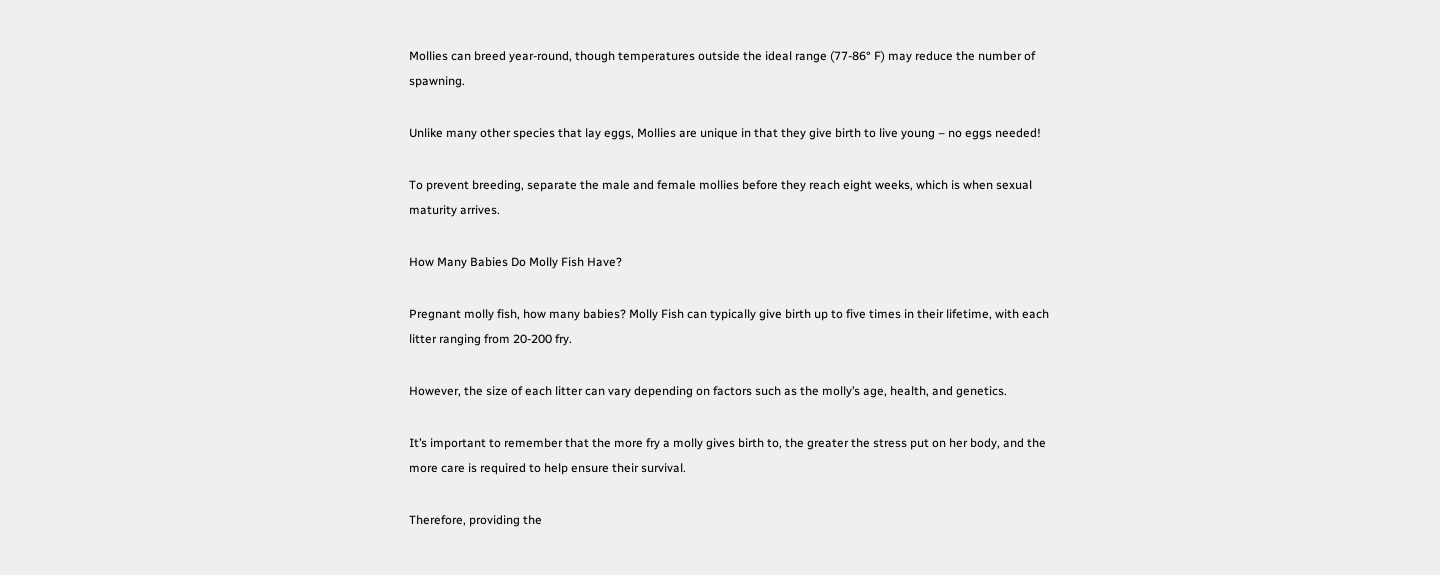Mollies can breed year-round, though temperatures outside the ideal range (77-86° F) may reduce the number of spawning.

Unlike many other species that lay eggs, Mollies are unique in that they give birth to live young – no eggs needed!

To prevent breeding, separate the male and female mollies before they reach eight weeks, which is when sexual maturity arrives.

How Many Babies Do Molly Fish Have?

Pregnant molly fish, how many babies? Molly Fish can typically give birth up to five times in their lifetime, with each litter ranging from 20-200 fry.

However, the size of each litter can vary depending on factors such as the molly’s age, health, and genetics.

It’s important to remember that the more fry a molly gives birth to, the greater the stress put on her body, and the more care is required to help ensure their survival.

Therefore, providing the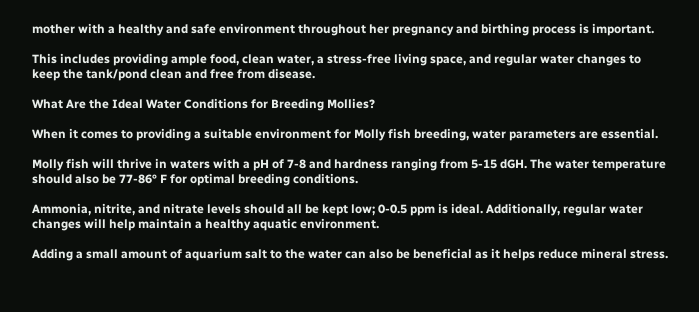mother with a healthy and safe environment throughout her pregnancy and birthing process is important.

This includes providing ample food, clean water, a stress-free living space, and regular water changes to keep the tank/pond clean and free from disease.

What Are the Ideal Water Conditions for Breeding Mollies?

When it comes to providing a suitable environment for Molly fish breeding, water parameters are essential.

Molly fish will thrive in waters with a pH of 7-8 and hardness ranging from 5-15 dGH. The water temperature should also be 77-86° F for optimal breeding conditions.

Ammonia, nitrite, and nitrate levels should all be kept low; 0-0.5 ppm is ideal. Additionally, regular water changes will help maintain a healthy aquatic environment.

Adding a small amount of aquarium salt to the water can also be beneficial as it helps reduce mineral stress.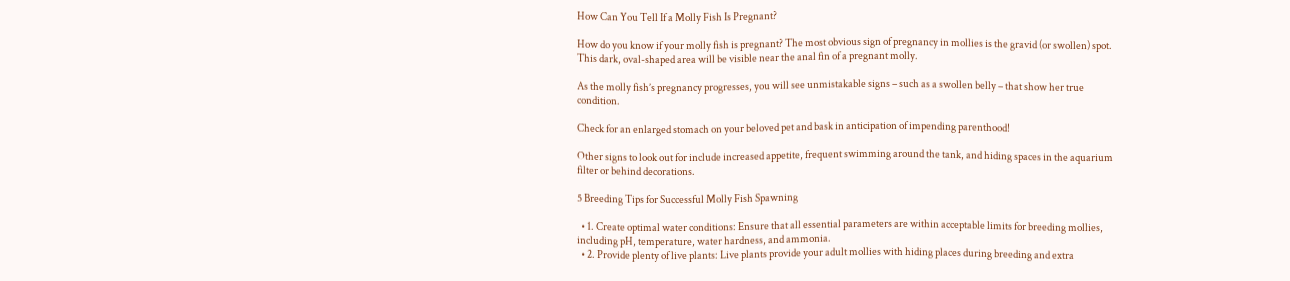How Can You Tell If a Molly Fish Is Pregnant?

How do you know if your molly fish is pregnant? The most obvious sign of pregnancy in mollies is the gravid (or swollen) spot. This dark, oval-shaped area will be visible near the anal fin of a pregnant molly.

As the molly fish’s pregnancy progresses, you will see unmistakable signs – such as a swollen belly – that show her true condition.

Check for an enlarged stomach on your beloved pet and bask in anticipation of impending parenthood!

Other signs to look out for include increased appetite, frequent swimming around the tank, and hiding spaces in the aquarium filter or behind decorations.

5 Breeding Tips for Successful Molly Fish Spawning

  • 1. Create optimal water conditions: Ensure that all essential parameters are within acceptable limits for breeding mollies, including pH, temperature, water hardness, and ammonia.
  • 2. Provide plenty of live plants: Live plants provide your adult mollies with hiding places during breeding and extra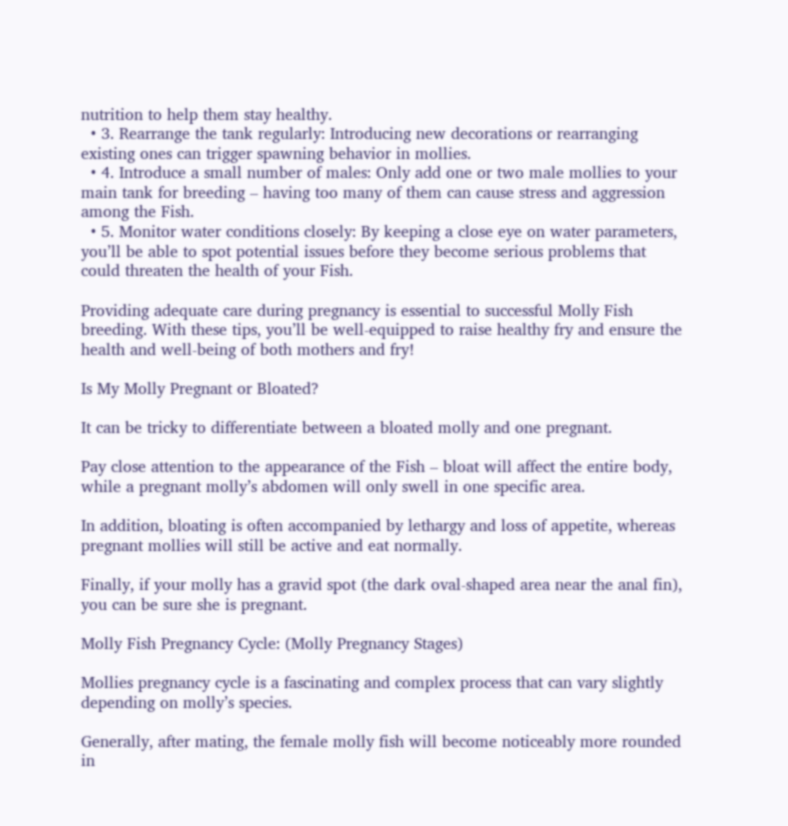nutrition to help them stay healthy.
  • 3. Rearrange the tank regularly: Introducing new decorations or rearranging existing ones can trigger spawning behavior in mollies.
  • 4. Introduce a small number of males: Only add one or two male mollies to your main tank for breeding – having too many of them can cause stress and aggression among the Fish.
  • 5. Monitor water conditions closely: By keeping a close eye on water parameters, you’ll be able to spot potential issues before they become serious problems that could threaten the health of your Fish.

Providing adequate care during pregnancy is essential to successful Molly Fish breeding. With these tips, you’ll be well-equipped to raise healthy fry and ensure the health and well-being of both mothers and fry!

Is My Molly Pregnant or Bloated?

It can be tricky to differentiate between a bloated molly and one pregnant.

Pay close attention to the appearance of the Fish – bloat will affect the entire body, while a pregnant molly’s abdomen will only swell in one specific area.

In addition, bloating is often accompanied by lethargy and loss of appetite, whereas pregnant mollies will still be active and eat normally.

Finally, if your molly has a gravid spot (the dark oval-shaped area near the anal fin), you can be sure she is pregnant.

Molly Fish Pregnancy Cycle: (Molly Pregnancy Stages)

Mollies pregnancy cycle is a fascinating and complex process that can vary slightly depending on molly’s species.

Generally, after mating, the female molly fish will become noticeably more rounded in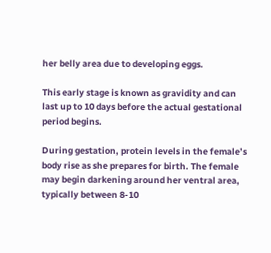her belly area due to developing eggs.

This early stage is known as gravidity and can last up to 10 days before the actual gestational period begins.

During gestation, protein levels in the female’s body rise as she prepares for birth. The female may begin darkening around her ventral area, typically between 8-10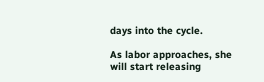days into the cycle.

As labor approaches, she will start releasing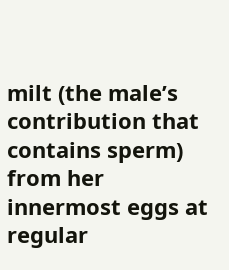milt (the male’s contribution that contains sperm) from her innermost eggs at regular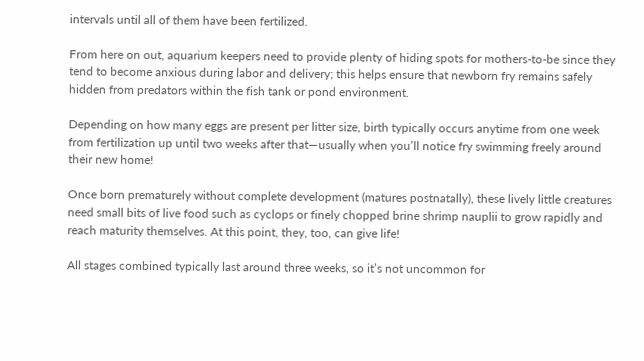intervals until all of them have been fertilized.

From here on out, aquarium keepers need to provide plenty of hiding spots for mothers-to-be since they tend to become anxious during labor and delivery; this helps ensure that newborn fry remains safely hidden from predators within the fish tank or pond environment.

Depending on how many eggs are present per litter size, birth typically occurs anytime from one week from fertilization up until two weeks after that—usually when you’ll notice fry swimming freely around their new home!

Once born prematurely without complete development (matures postnatally), these lively little creatures need small bits of live food such as cyclops or finely chopped brine shrimp nauplii to grow rapidly and reach maturity themselves. At this point, they, too, can give life!

All stages combined typically last around three weeks, so it’s not uncommon for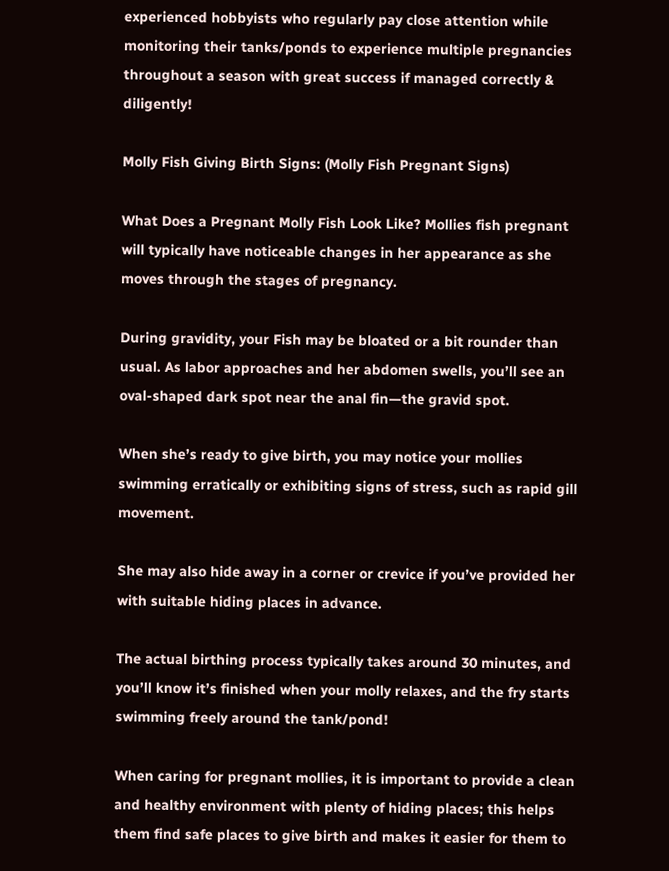experienced hobbyists who regularly pay close attention while monitoring their tanks/ponds to experience multiple pregnancies throughout a season with great success if managed correctly & diligently!

Molly Fish Giving Birth Signs: (Molly Fish Pregnant Signs)

What Does a Pregnant Molly Fish Look Like? Mollies fish pregnant will typically have noticeable changes in her appearance as she moves through the stages of pregnancy.

During gravidity, your Fish may be bloated or a bit rounder than usual. As labor approaches and her abdomen swells, you’ll see an oval-shaped dark spot near the anal fin—the gravid spot.

When she’s ready to give birth, you may notice your mollies swimming erratically or exhibiting signs of stress, such as rapid gill movement.

She may also hide away in a corner or crevice if you’ve provided her with suitable hiding places in advance.

The actual birthing process typically takes around 30 minutes, and you’ll know it’s finished when your molly relaxes, and the fry starts swimming freely around the tank/pond!

When caring for pregnant mollies, it is important to provide a clean and healthy environment with plenty of hiding places; this helps them find safe places to give birth and makes it easier for them to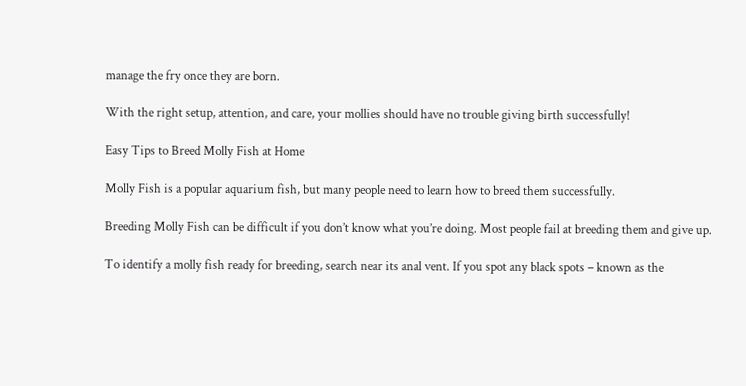manage the fry once they are born.

With the right setup, attention, and care, your mollies should have no trouble giving birth successfully!

Easy Tips to Breed Molly Fish at Home

Molly Fish is a popular aquarium fish, but many people need to learn how to breed them successfully.

Breeding Molly Fish can be difficult if you don’t know what you’re doing. Most people fail at breeding them and give up.

To identify a molly fish ready for breeding, search near its anal vent. If you spot any black spots – known as the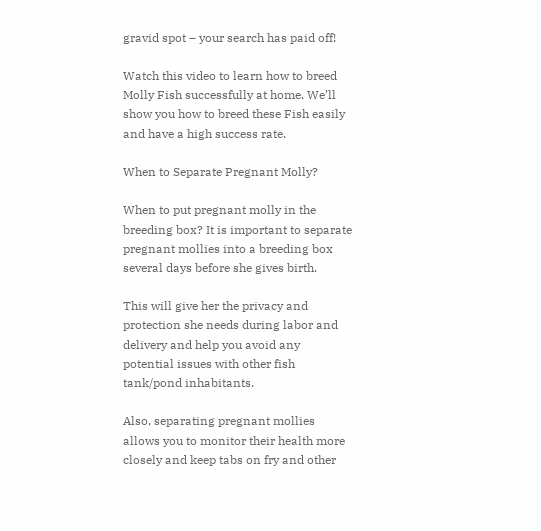gravid spot – your search has paid off!

Watch this video to learn how to breed Molly Fish successfully at home. We’ll show you how to breed these Fish easily and have a high success rate.

When to Separate Pregnant Molly?

When to put pregnant molly in the breeding box? It is important to separate pregnant mollies into a breeding box several days before she gives birth.

This will give her the privacy and protection she needs during labor and delivery and help you avoid any potential issues with other fish tank/pond inhabitants.

Also, separating pregnant mollies allows you to monitor their health more closely and keep tabs on fry and other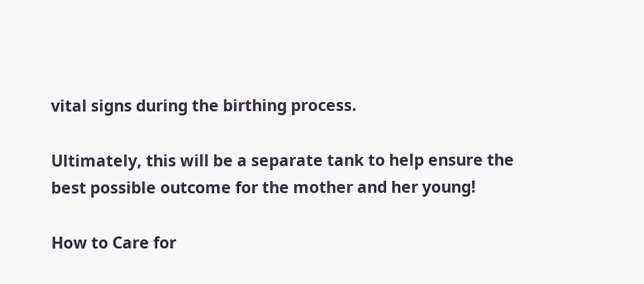vital signs during the birthing process.

Ultimately, this will be a separate tank to help ensure the best possible outcome for the mother and her young!

How to Care for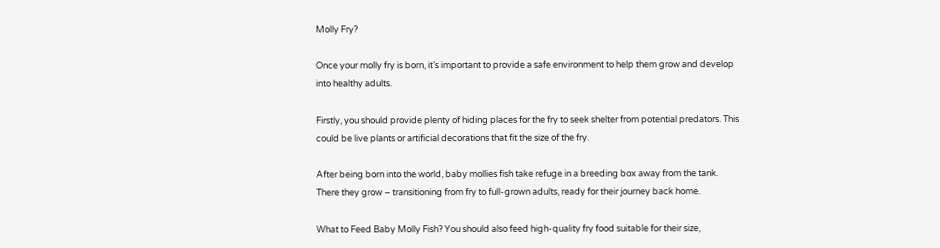Molly Fry?

Once your molly fry is born, it’s important to provide a safe environment to help them grow and develop into healthy adults.

Firstly, you should provide plenty of hiding places for the fry to seek shelter from potential predators. This could be live plants or artificial decorations that fit the size of the fry.

After being born into the world, baby mollies fish take refuge in a breeding box away from the tank. There they grow – transitioning from fry to full-grown adults, ready for their journey back home.

What to Feed Baby Molly Fish? You should also feed high-quality fry food suitable for their size,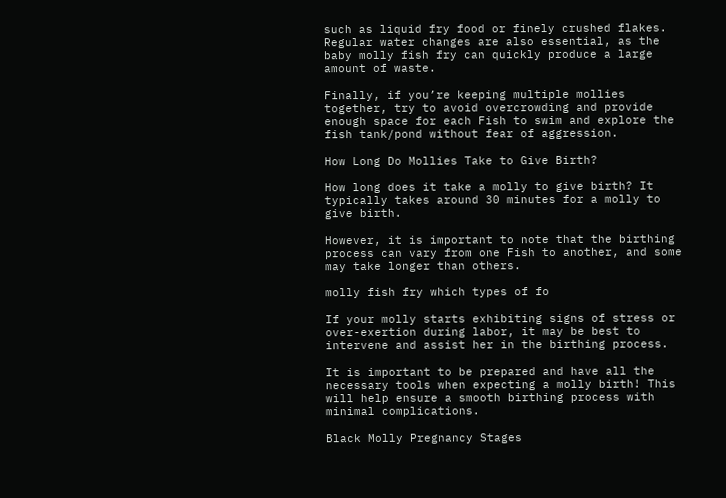such as liquid fry food or finely crushed flakes. Regular water changes are also essential, as the baby molly fish fry can quickly produce a large amount of waste.

Finally, if you’re keeping multiple mollies together, try to avoid overcrowding and provide enough space for each Fish to swim and explore the fish tank/pond without fear of aggression.

How Long Do Mollies Take to Give Birth?

How long does it take a molly to give birth? It typically takes around 30 minutes for a molly to give birth.

However, it is important to note that the birthing process can vary from one Fish to another, and some may take longer than others.

molly fish fry which types of fo

If your molly starts exhibiting signs of stress or over-exertion during labor, it may be best to intervene and assist her in the birthing process.

It is important to be prepared and have all the necessary tools when expecting a molly birth! This will help ensure a smooth birthing process with minimal complications.

Black Molly Pregnancy Stages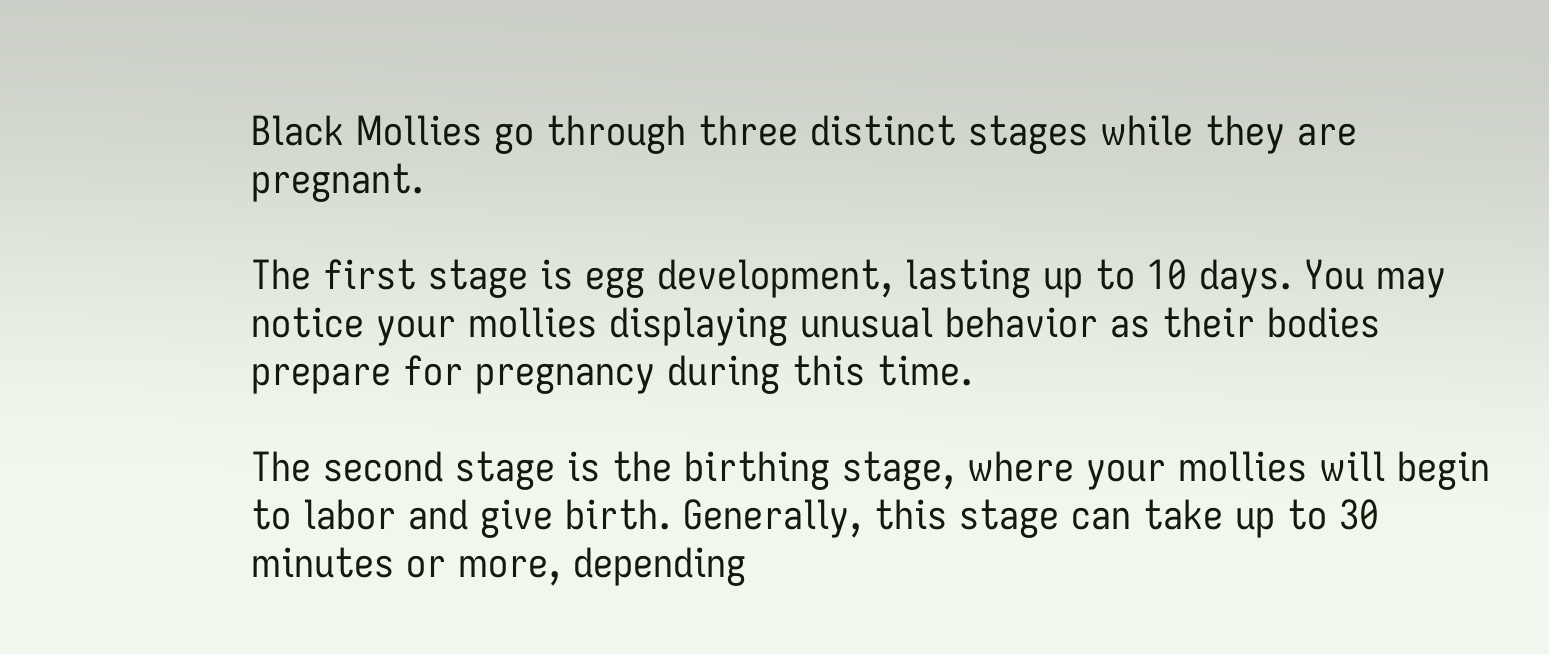Black Mollies go through three distinct stages while they are pregnant.

The first stage is egg development, lasting up to 10 days. You may notice your mollies displaying unusual behavior as their bodies prepare for pregnancy during this time.

The second stage is the birthing stage, where your mollies will begin to labor and give birth. Generally, this stage can take up to 30 minutes or more, depending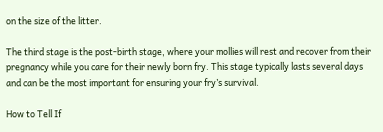on the size of the litter.

The third stage is the post-birth stage, where your mollies will rest and recover from their pregnancy while you care for their newly born fry. This stage typically lasts several days and can be the most important for ensuring your fry’s survival.

How to Tell If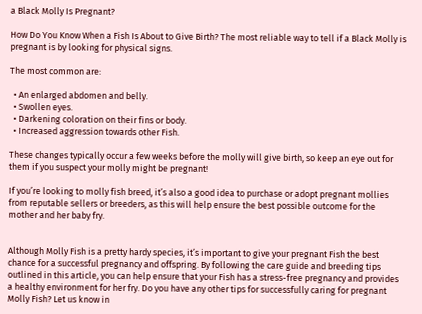a Black Molly Is Pregnant?

How Do You Know When a Fish Is About to Give Birth? The most reliable way to tell if a Black Molly is pregnant is by looking for physical signs.

The most common are:

  • An enlarged abdomen and belly.
  • Swollen eyes.
  • Darkening coloration on their fins or body.
  • Increased aggression towards other Fish.

These changes typically occur a few weeks before the molly will give birth, so keep an eye out for them if you suspect your molly might be pregnant!

If you’re looking to molly fish breed, it’s also a good idea to purchase or adopt pregnant mollies from reputable sellers or breeders, as this will help ensure the best possible outcome for the mother and her baby fry.


Although Molly Fish is a pretty hardy species, it’s important to give your pregnant Fish the best chance for a successful pregnancy and offspring. By following the care guide and breeding tips outlined in this article, you can help ensure that your Fish has a stress-free pregnancy and provides a healthy environment for her fry. Do you have any other tips for successfully caring for pregnant Molly Fish? Let us know in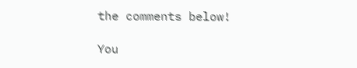the comments below!

You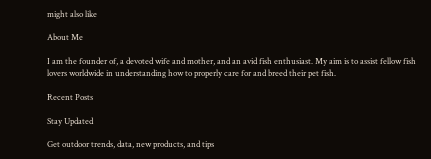might also like

About Me

I am the founder of, a devoted wife and mother, and an avid fish enthusiast. My aim is to assist fellow fish lovers worldwide in understanding how to properly care for and breed their pet fish.

Recent Posts

Stay Updated

Get outdoor trends, data, new products, and tips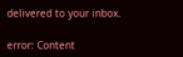delivered to your inbox.

error: Content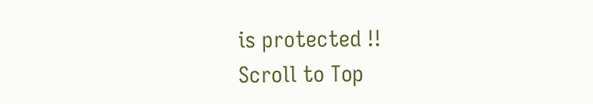is protected !!
Scroll to Top